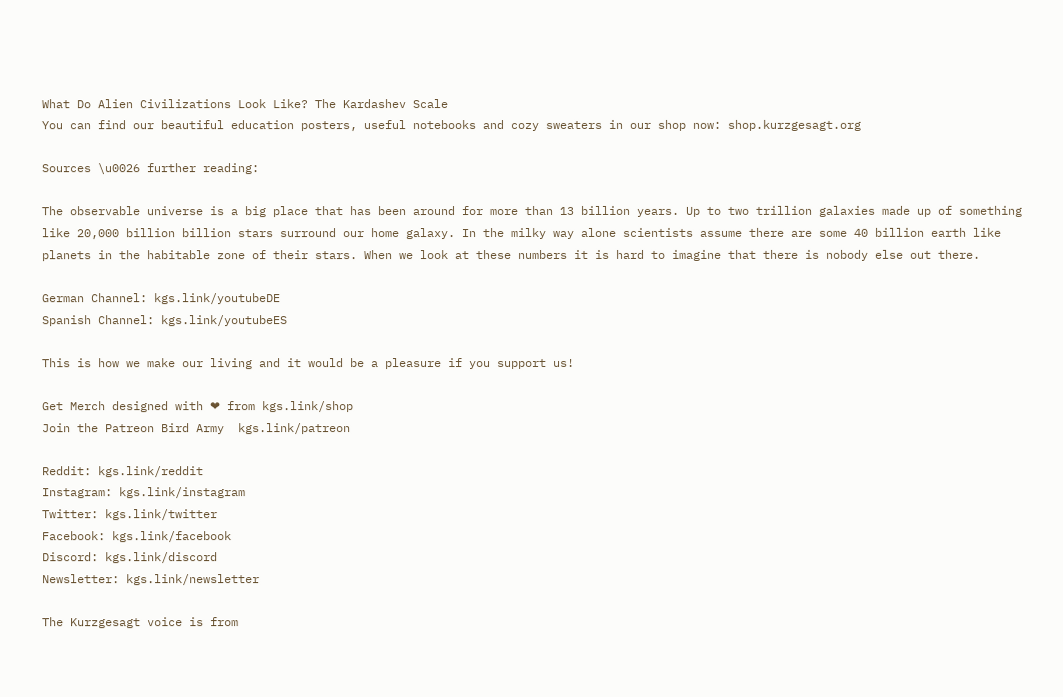What Do Alien Civilizations Look Like? The Kardashev Scale
You can find our beautiful education posters, useful notebooks and cozy sweaters in our shop now: shop.kurzgesagt.org

Sources \u0026 further reading:

The observable universe is a big place that has been around for more than 13 billion years. Up to two trillion galaxies made up of something like 20,000 billion billion stars surround our home galaxy. In the milky way alone scientists assume there are some 40 billion earth like planets in the habitable zone of their stars. When we look at these numbers it is hard to imagine that there is nobody else out there.

German Channel: kgs.link/youtubeDE
Spanish Channel: kgs.link/youtubeES

This is how we make our living and it would be a pleasure if you support us!

Get Merch designed with ❤ from kgs.link/shop
Join the Patreon Bird Army  kgs.link/patreon

Reddit: kgs.link/reddit
Instagram: kgs.link/instagram
Twitter: kgs.link/twitter
Facebook: kgs.link/facebook
Discord: kgs.link/discord
Newsletter: kgs.link/newsletter

The Kurzgesagt voice is from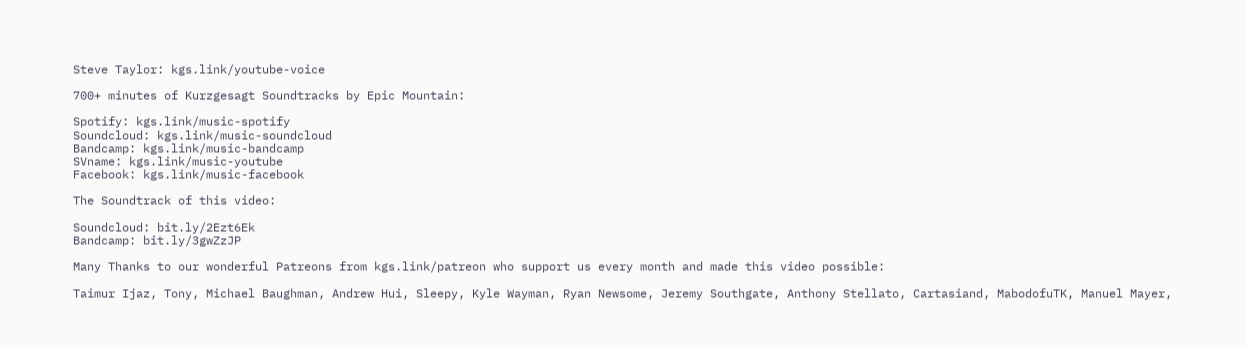Steve Taylor: kgs.link/youtube-voice

700+ minutes of Kurzgesagt Soundtracks by Epic Mountain:

Spotify: kgs.link/music-spotify
Soundcloud: kgs.link/music-soundcloud
Bandcamp: kgs.link/music-bandcamp
SVname: kgs.link/music-youtube
Facebook: kgs.link/music-facebook

The Soundtrack of this video:

Soundcloud: bit.ly/2Ezt6Ek
Bandcamp: bit.ly/3gwZzJP

Many Thanks to our wonderful Patreons from kgs.link/patreon who support us every month and made this video possible:

Taimur Ijaz, Tony, Michael Baughman, Andrew Hui, Sleepy, Kyle Wayman, Ryan Newsome, Jeremy Southgate, Anthony Stellato, Cartasiand, MabodofuTK, Manuel Mayer,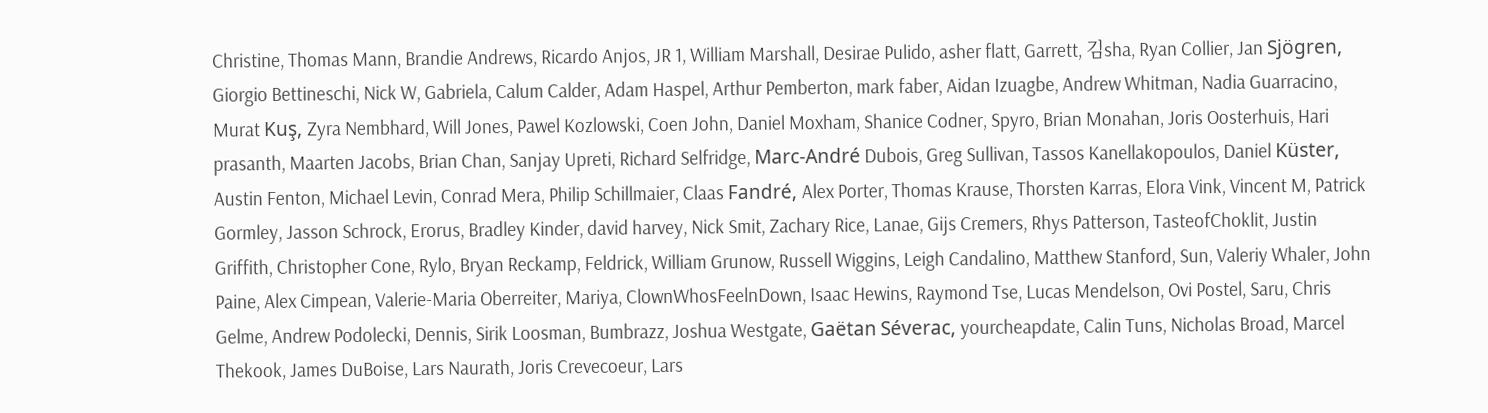Christine, Thomas Mann, Brandie Andrews, Ricardo Anjos, JR 1, William Marshall, Desirae Pulido, asher flatt, Garrett, 김sha, Ryan Collier, Jan Sjögren, Giorgio Bettineschi, Nick W, Gabriela, Calum Calder, Adam Haspel, Arthur Pemberton, mark faber, Aidan Izuagbe, Andrew Whitman, Nadia Guarracino, Murat Kuş, Zyra Nembhard, Will Jones, Pawel Kozlowski, Coen John, Daniel Moxham, Shanice Codner, Spyro, Brian Monahan, Joris Oosterhuis, Hari prasanth, Maarten Jacobs, Brian Chan, Sanjay Upreti, Richard Selfridge, Marc-André Dubois, Greg Sullivan, Tassos Kanellakopoulos, Daniel Küster, Austin Fenton, Michael Levin, Conrad Mera, Philip Schillmaier, Claas Fandré, Alex Porter, Thomas Krause, Thorsten Karras, Elora Vink, Vincent M, Patrick Gormley, Jasson Schrock, Erorus, Bradley Kinder, david harvey, Nick Smit, Zachary Rice, Lanae, Gijs Cremers, Rhys Patterson, TasteofChoklit, Justin Griffith, Christopher Cone, Rylo, Bryan Reckamp, Feldrick, William Grunow, Russell Wiggins, Leigh Candalino, Matthew Stanford, Sun, Valeriy Whaler, John Paine, Alex Cimpean, Valerie-Maria Oberreiter, Mariya, ClownWhosFeelnDown, Isaac Hewins, Raymond Tse, Lucas Mendelson, Ovi Postel, Saru, Chris Gelme, Andrew Podolecki, Dennis, Sirik Loosman, Bumbrazz, Joshua Westgate, Gaëtan Séverac, yourcheapdate, Calin Tuns, Nicholas Broad, Marcel Thekook, James DuBoise, Lars Naurath, Joris Crevecoeur, Lars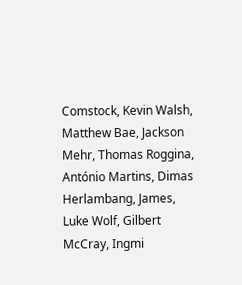Comstock, Kevin Walsh, Matthew Bae, Jackson Mehr, Thomas Roggina, António Martins, Dimas Herlambang, James, Luke Wolf, Gilbert McCray, Ingmi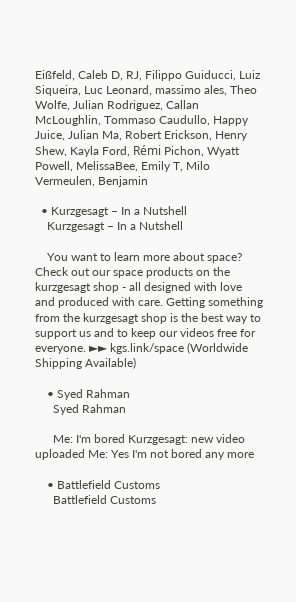Eißfeld, Caleb D, RJ, Filippo Guiducci, Luiz Siqueira, Luc Leonard, massimo ales, Theo Wolfe, Julian Rodriguez, Callan McLoughlin, Tommaso Caudullo, Happy Juice, Julian Ma, Robert Erickson, Henry Shew, Kayla Ford, Rémi Pichon, Wyatt Powell, MelissaBee, Emily T, Milo Vermeulen, Benjamin

  • Kurzgesagt – In a Nutshell
    Kurzgesagt – In a Nutshell

    You want to learn more about space? Check out our space products on the kurzgesagt shop - all designed with love and produced with care. Getting something from the kurzgesagt shop is the best way to support us and to keep our videos free for everyone. ►► kgs.link/space (Worldwide Shipping Available)

    • Syed Rahman
      Syed Rahman

      Me: I'm bored Kurzgesagt: new video uploaded Me: Yes I'm not bored any more

    • Battlefield Customs
      Battlefield Customs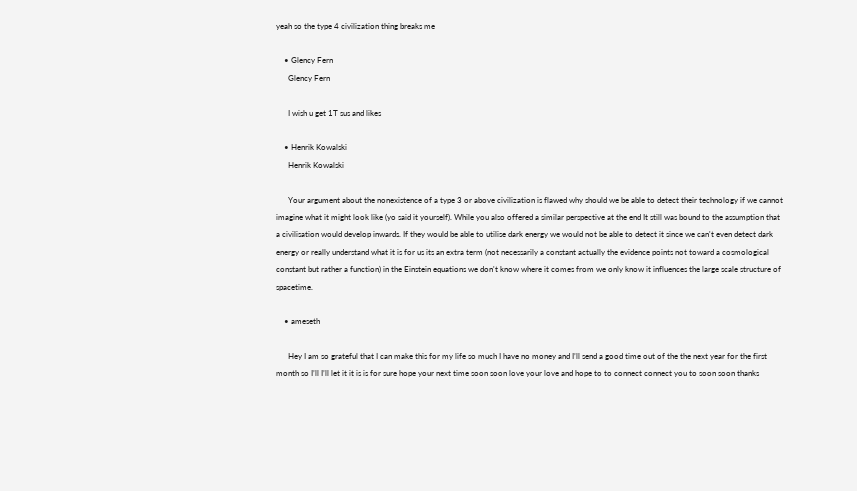yeah so the type 4 civilization thing breaks me

    • Glency Fern
      Glency Fern

      I wish u get 1T sus and likes

    • Henrik Kowalski
      Henrik Kowalski

      Your argument about the nonexistence of a type 3 or above civilization is flawed why should we be able to detect their technology if we cannot imagine what it might look like (yo said it yourself). While you also offered a similar perspective at the end It still was bound to the assumption that a civilisation would develop inwards. If they would be able to utilise dark energy we would not be able to detect it since we can't even detect dark energy or really understand what it is for us its an extra term (not necessarily a constant actually the evidence points not toward a cosmological constant but rather a function) in the Einstein equations we don't know where it comes from we only know it influences the large scale structure of spacetime.

    • ameseth

      Hey I am so grateful that I can make this for my life so much I have no money and I’ll send a good time out of the the next year for the first month so I’ll I’ll let it it is is for sure hope your next time soon soon love your love and hope to to connect connect you to soon soon thanks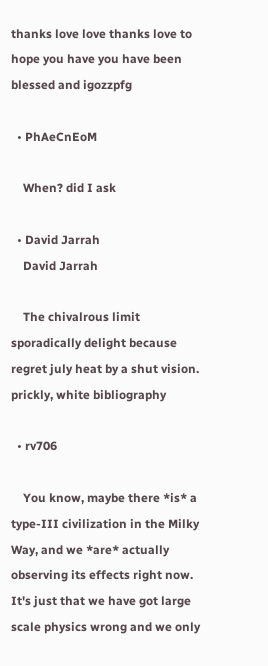thanks love love thanks love to hope you have you have been blessed and igozzpfg

  • PhAeCnEoM

    When? did I ask

  • David Jarrah
    David Jarrah

    The chivalrous limit sporadically delight because regret july heat by a shut vision. prickly, white bibliography

  • rv706

    You know, maybe there *is* a type-III civilization in the Milky Way, and we *are* actually observing its effects right now. It's just that we have got large scale physics wrong and we only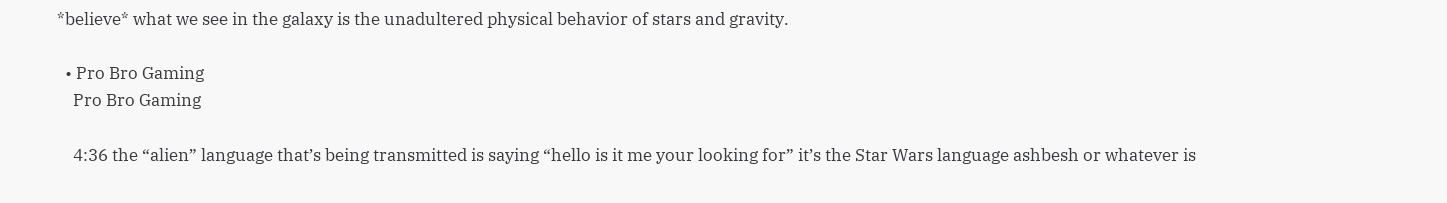*believe* what we see in the galaxy is the unadultered physical behavior of stars and gravity.

  • Pro Bro Gaming
    Pro Bro Gaming

    4:36 the “alien” language that’s being transmitted is saying “hello is it me your looking for” it’s the Star Wars language ashbesh or whatever is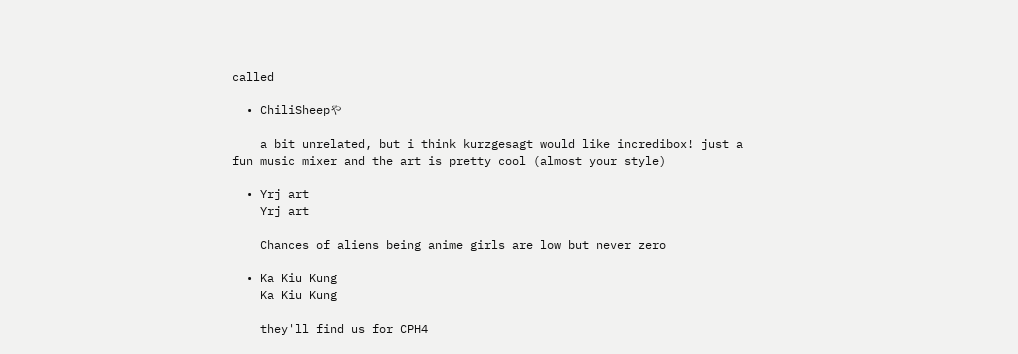called

  • ChiliSheepや

    a bit unrelated, but i think kurzgesagt would like incredibox! just a fun music mixer and the art is pretty cool (almost your style)

  • Yrj art
    Yrj art

    Chances of aliens being anime girls are low but never zero

  • Ka Kiu Kung
    Ka Kiu Kung

    they'll find us for CPH4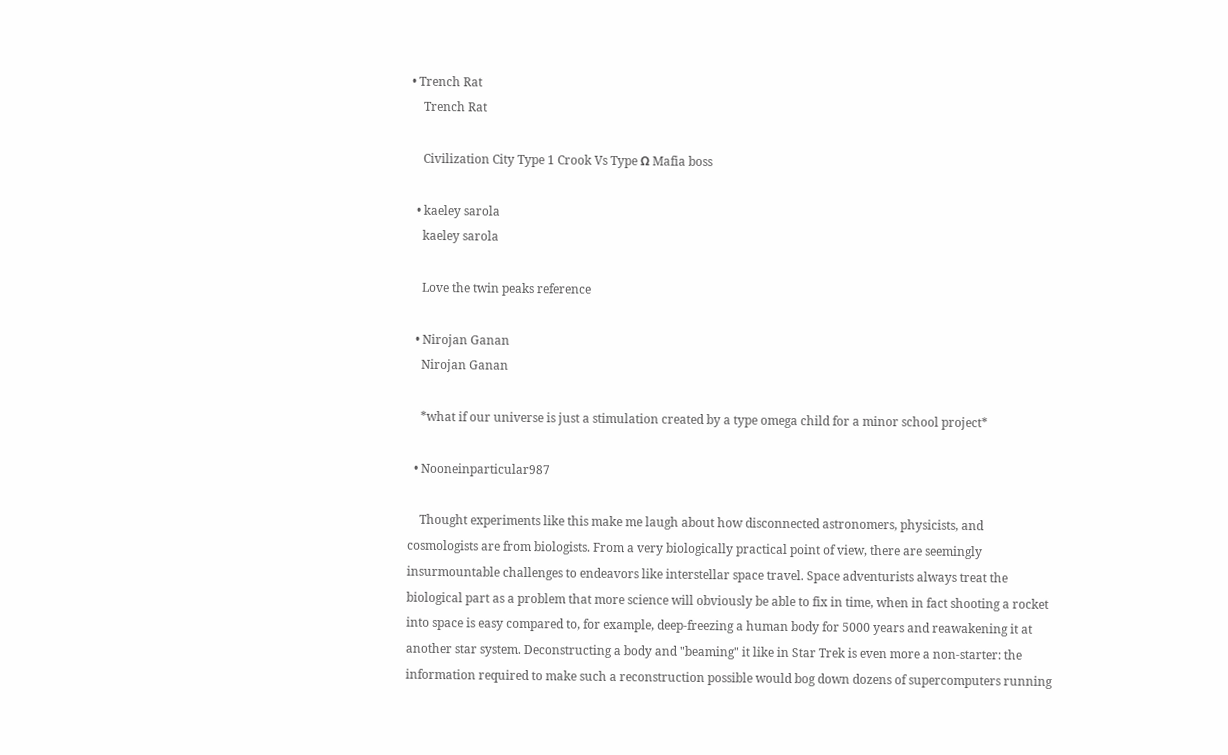• Trench Rat
    Trench Rat

    Civilization City Type 1 Crook Vs Type Ω Mafia boss

  • kaeley sarola
    kaeley sarola

    Love the twin peaks reference

  • Nirojan Ganan
    Nirojan Ganan

    *what if our universe is just a stimulation created by a type omega child for a minor school project*

  • Nooneinparticular987

    Thought experiments like this make me laugh about how disconnected astronomers, physicists, and cosmologists are from biologists. From a very biologically practical point of view, there are seemingly insurmountable challenges to endeavors like interstellar space travel. Space adventurists always treat the biological part as a problem that more science will obviously be able to fix in time, when in fact shooting a rocket into space is easy compared to, for example, deep-freezing a human body for 5000 years and reawakening it at another star system. Deconstructing a body and "beaming" it like in Star Trek is even more a non-starter: the information required to make such a reconstruction possible would bog down dozens of supercomputers running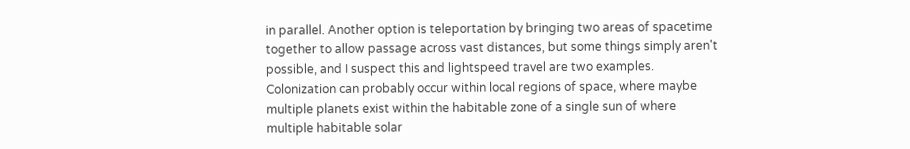in parallel. Another option is teleportation by bringing two areas of spacetime together to allow passage across vast distances, but some things simply aren't possible, and I suspect this and lightspeed travel are two examples. Colonization can probably occur within local regions of space, where maybe multiple planets exist within the habitable zone of a single sun of where multiple habitable solar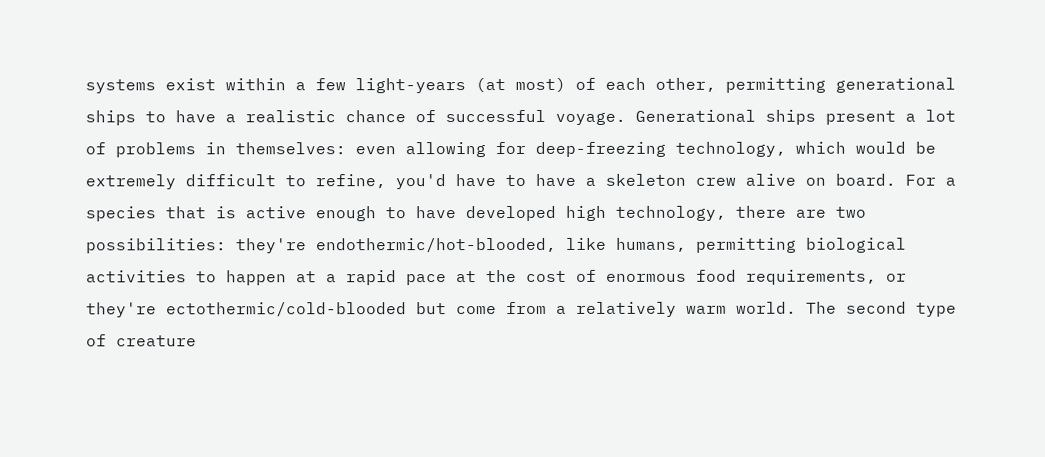systems exist within a few light-years (at most) of each other, permitting generational ships to have a realistic chance of successful voyage. Generational ships present a lot of problems in themselves: even allowing for deep-freezing technology, which would be extremely difficult to refine, you'd have to have a skeleton crew alive on board. For a species that is active enough to have developed high technology, there are two possibilities: they're endothermic/hot-blooded, like humans, permitting biological activities to happen at a rapid pace at the cost of enormous food requirements, or they're ectothermic/cold-blooded but come from a relatively warm world. The second type of creature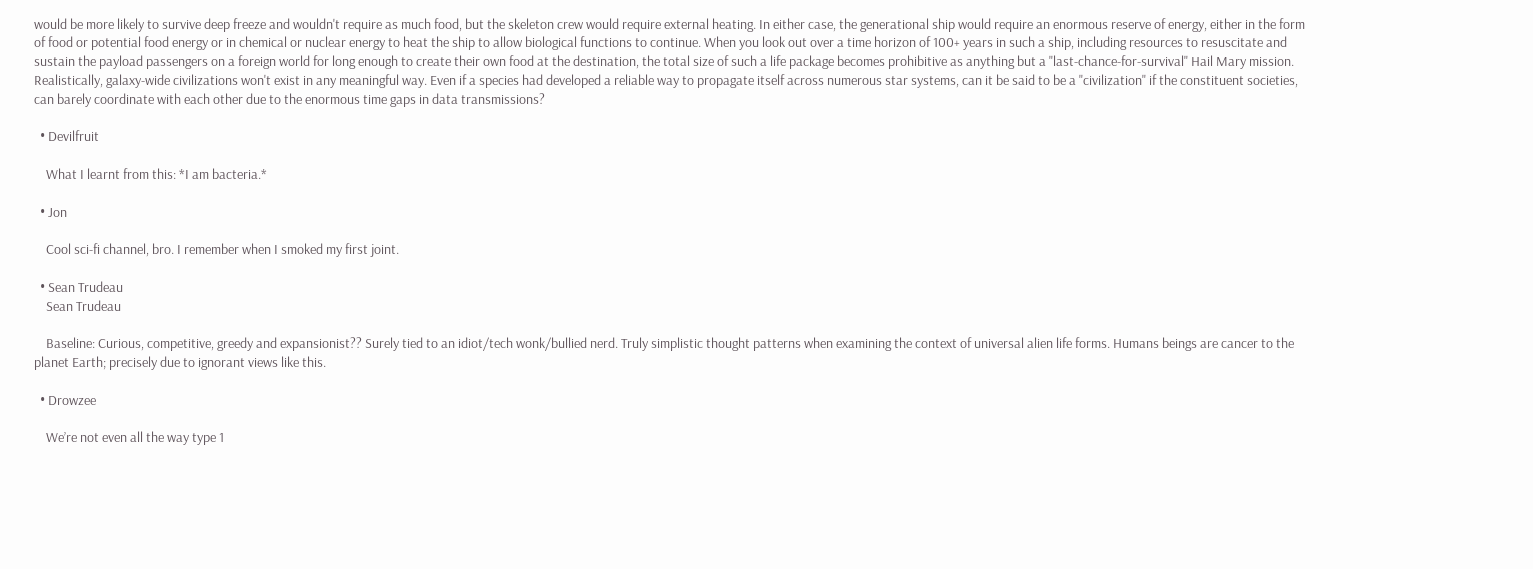would be more likely to survive deep freeze and wouldn't require as much food, but the skeleton crew would require external heating. In either case, the generational ship would require an enormous reserve of energy, either in the form of food or potential food energy or in chemical or nuclear energy to heat the ship to allow biological functions to continue. When you look out over a time horizon of 100+ years in such a ship, including resources to resuscitate and sustain the payload passengers on a foreign world for long enough to create their own food at the destination, the total size of such a life package becomes prohibitive as anything but a "last-chance-for-survival" Hail Mary mission. Realistically, galaxy-wide civilizations won't exist in any meaningful way. Even if a species had developed a reliable way to propagate itself across numerous star systems, can it be said to be a "civilization" if the constituent societies, can barely coordinate with each other due to the enormous time gaps in data transmissions?

  • Devilfruit

    What I learnt from this: *I am bacteria.*

  • Jon

    Cool sci-fi channel, bro. I remember when I smoked my first joint.

  • Sean Trudeau
    Sean Trudeau

    Baseline: Curious, competitive, greedy and expansionist?? Surely tied to an idiot/tech wonk/bullied nerd. Truly simplistic thought patterns when examining the context of universal alien life forms. Humans beings are cancer to the planet Earth; precisely due to ignorant views like this.

  • Drowzee

    We’re not even all the way type 1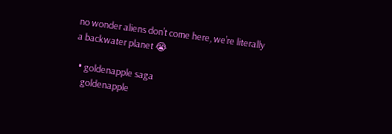no wonder aliens don’t come here, we’re literally a backwater planet 😭

  • goldenapple saga
    goldenapple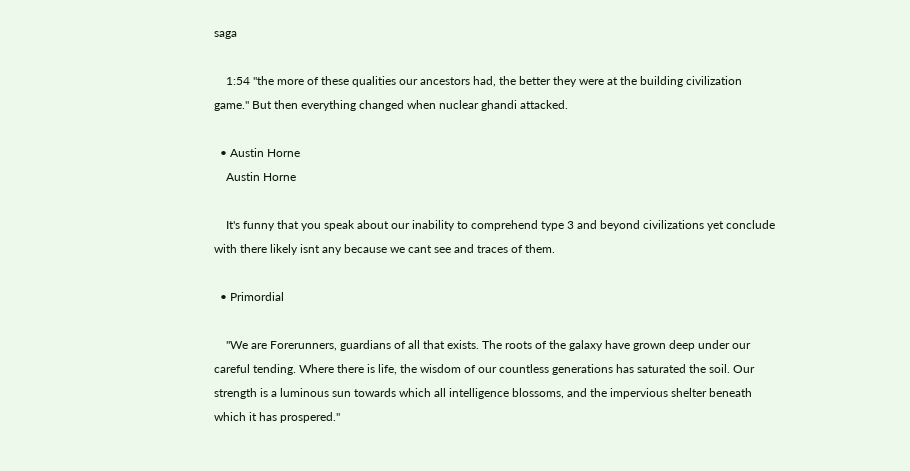saga

    1:54 "the more of these qualities our ancestors had, the better they were at the building civilization game." But then everything changed when nuclear ghandi attacked.

  • Austin Horne
    Austin Horne

    It's funny that you speak about our inability to comprehend type 3 and beyond civilizations yet conclude with there likely isnt any because we cant see and traces of them.

  • Primordial

    "We are Forerunners, guardians of all that exists. The roots of the galaxy have grown deep under our careful tending. Where there is life, the wisdom of our countless generations has saturated the soil. Our strength is a luminous sun towards which all intelligence blossoms, and the impervious shelter beneath which it has prospered."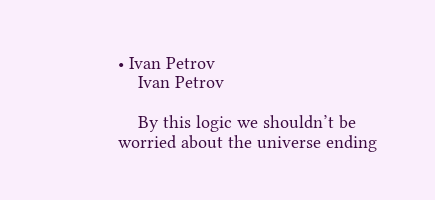• Ivan Petrov
    Ivan Petrov

    By this logic we shouldn’t be worried about the universe ending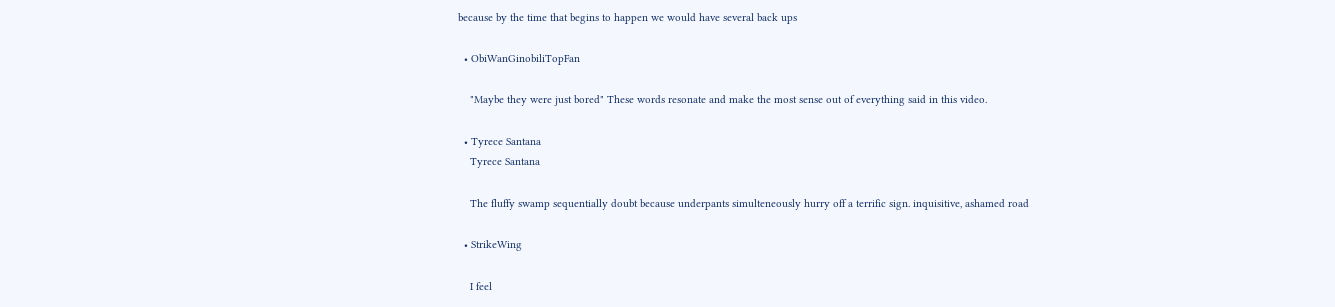because by the time that begins to happen we would have several back ups

  • ObiWanGinobiliTopFan

    "Maybe they were just bored" These words resonate and make the most sense out of everything said in this video.

  • Tyrece Santana
    Tyrece Santana

    The fluffy swamp sequentially doubt because underpants simulteneously hurry off a terrific sign. inquisitive, ashamed road

  • StrikeWing

    I feel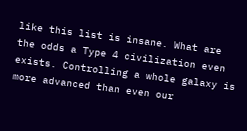like this list is insane. What are the odds a Type 4 civilization even exists. Controlling a whole galaxy is more advanced than even our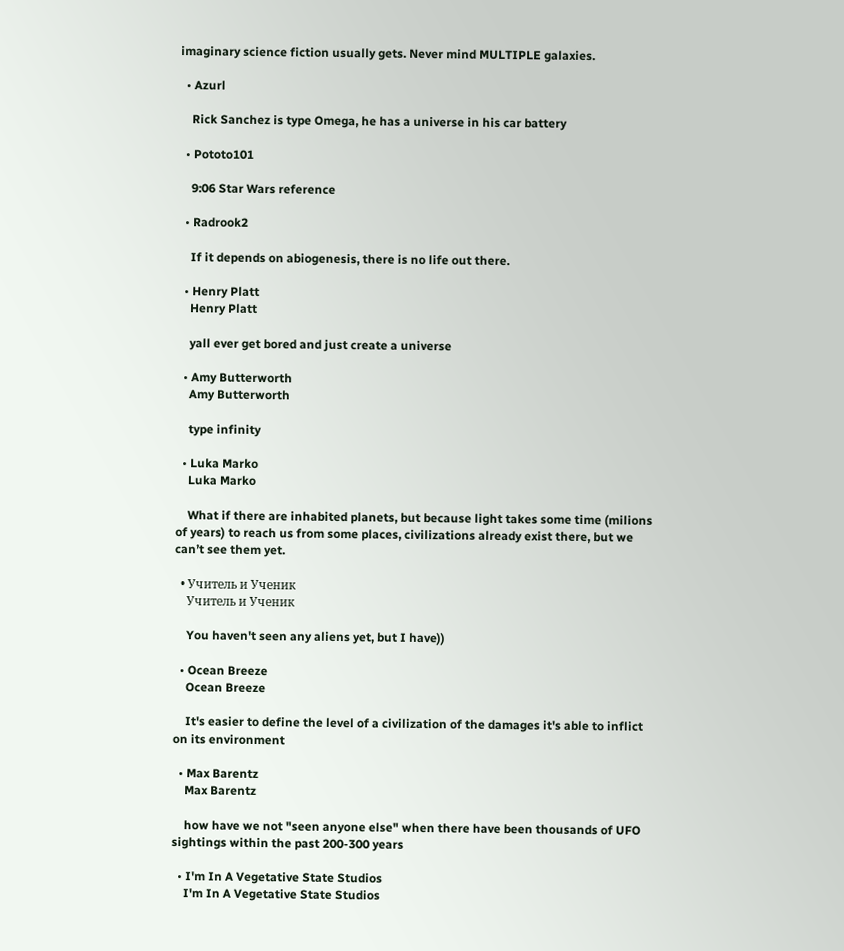imaginary science fiction usually gets. Never mind MULTIPLE galaxies.

  • Azurl

    Rick Sanchez is type Omega, he has a universe in his car battery

  • Pototo101

    9:06 Star Wars reference

  • Radrook2

    If it depends on abiogenesis, there is no life out there.

  • Henry Platt
    Henry Platt

    yall ever get bored and just create a universe

  • Amy Butterworth
    Amy Butterworth

    type infinity

  • Luka Marko
    Luka Marko

    What if there are inhabited planets, but because light takes some time (milions of years) to reach us from some places, civilizations already exist there, but we can’t see them yet.

  • Учитель и Ученик
    Учитель и Ученик

    You haven't seen any aliens yet, but I have))

  • Ocean Breeze
    Ocean Breeze

    It's easier to define the level of a civilization of the damages it's able to inflict on its environment

  • Max Barentz
    Max Barentz

    how have we not "seen anyone else" when there have been thousands of UFO sightings within the past 200-300 years

  • I'm In A Vegetative State Studios
    I'm In A Vegetative State Studios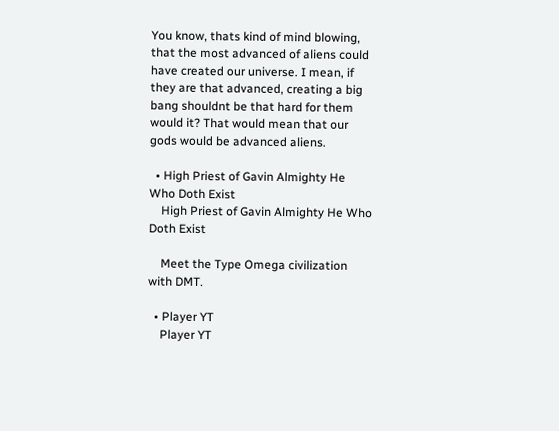You know, thats kind of mind blowing, that the most advanced of aliens could have created our universe. I mean, if they are that advanced, creating a big bang shouldnt be that hard for them would it? That would mean that our gods would be advanced aliens.

  • High Priest of Gavin Almighty He Who Doth Exist
    High Priest of Gavin Almighty He Who Doth Exist

    Meet the Type Omega civilization with DMT.

  • Player YT
    Player YT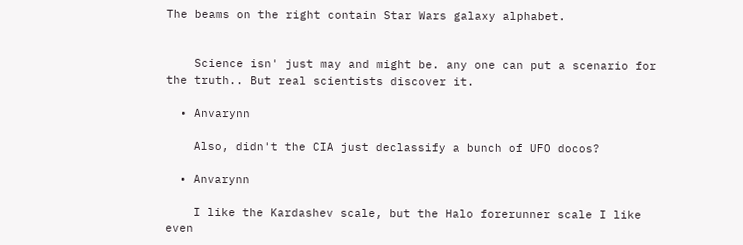The beams on the right contain Star Wars galaxy alphabet.


    Science isn' just may and might be. any one can put a scenario for the truth.. But real scientists discover it.

  • Anvarynn

    Also, didn't the CIA just declassify a bunch of UFO docos?

  • Anvarynn

    I like the Kardashev scale, but the Halo forerunner scale I like even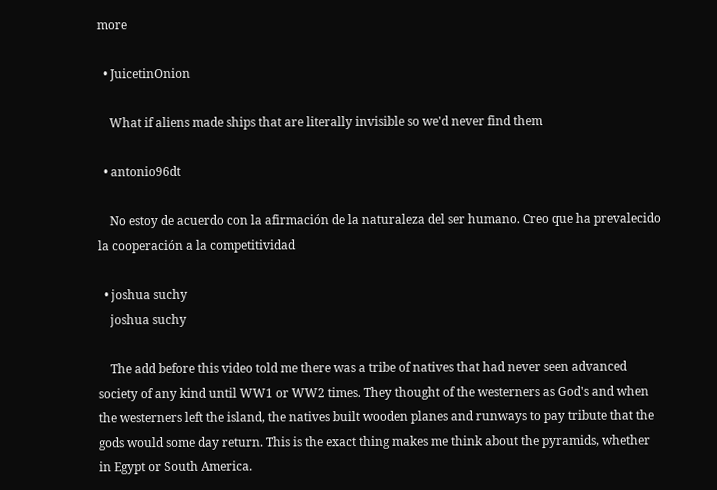more

  • JuicetinOnion

    What if aliens made ships that are literally invisible so we'd never find them

  • antonio96dt

    No estoy de acuerdo con la afirmación de la naturaleza del ser humano. Creo que ha prevalecido la cooperación a la competitividad

  • joshua suchy
    joshua suchy

    The add before this video told me there was a tribe of natives that had never seen advanced society of any kind until WW1 or WW2 times. They thought of the westerners as God's and when the westerners left the island, the natives built wooden planes and runways to pay tribute that the gods would some day return. This is the exact thing makes me think about the pyramids, whether in Egypt or South America.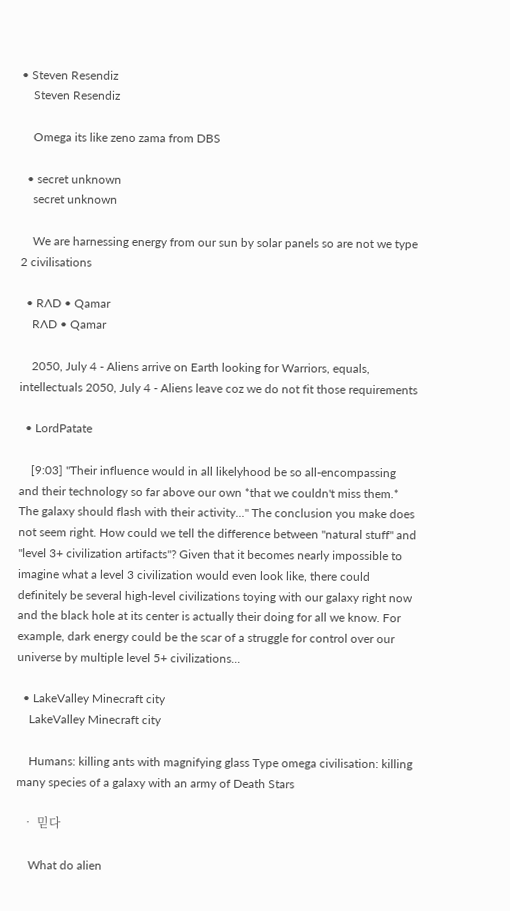• Steven Resendiz
    Steven Resendiz

    Omega its like zeno zama from DBS

  • secret unknown
    secret unknown

    We are harnessing energy from our sun by solar panels so are not we type 2 civilisations

  • RɅD • Qamar
    RɅD • Qamar

    2050, July 4 - Aliens arrive on Earth looking for Warriors, equals, intellectuals 2050, July 4 - Aliens leave coz we do not fit those requirements

  • LordPatate

    [9:03] "Their influence would in all likelyhood be so all-encompassing and their technology so far above our own *that we couldn't miss them.* The galaxy should flash with their activity..." The conclusion you make does not seem right. How could we tell the difference between "natural stuff" and "level 3+ civilization artifacts"? Given that it becomes nearly impossible to imagine what a level 3 civilization would even look like, there could definitely be several high-level civilizations toying with our galaxy right now and the black hole at its center is actually their doing for all we know. For example, dark energy could be the scar of a struggle for control over our universe by multiple level 5+ civilizations...

  • LakeValley Minecraft city
    LakeValley Minecraft city

    Humans: killing ants with magnifying glass Type omega civilisation: killing many species of a galaxy with an army of Death Stars

  • 믿다

    What do alien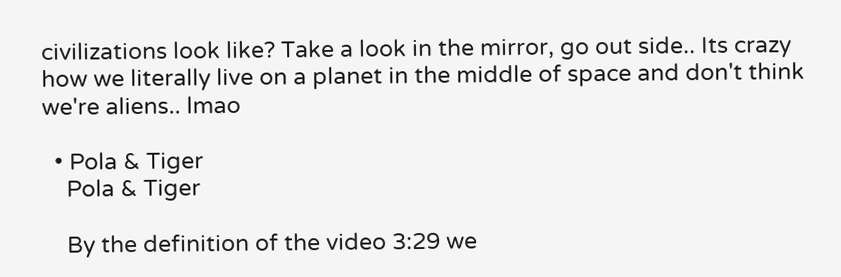civilizations look like? Take a look in the mirror, go out side.. Its crazy how we literally live on a planet in the middle of space and don't think we're aliens.. lmao

  • Pola & Tiger
    Pola & Tiger

    By the definition of the video 3:29 we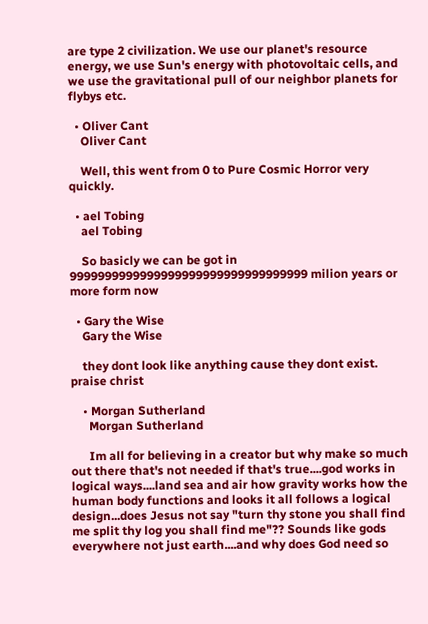are type 2 civilization. We use our planet's resource energy, we use Sun's energy with photovoltaic cells, and we use the gravitational pull of our neighbor planets for flybys etc.

  • Oliver Cant
    Oliver Cant

    Well, this went from 0 to Pure Cosmic Horror very quickly.

  • ael Tobing
    ael Tobing

    So basicly we can be got in 9999999999999999999999999999999999 milion years or more form now

  • Gary the Wise
    Gary the Wise

    they dont look like anything cause they dont exist. praise christ

    • Morgan Sutherland
      Morgan Sutherland

      Im all for believing in a creator but why make so much out there that's not needed if that's true....god works in logical ways....land sea and air how gravity works how the human body functions and looks it all follows a logical design...does Jesus not say "turn thy stone you shall find me split thy log you shall find me"?? Sounds like gods everywhere not just earth....and why does God need so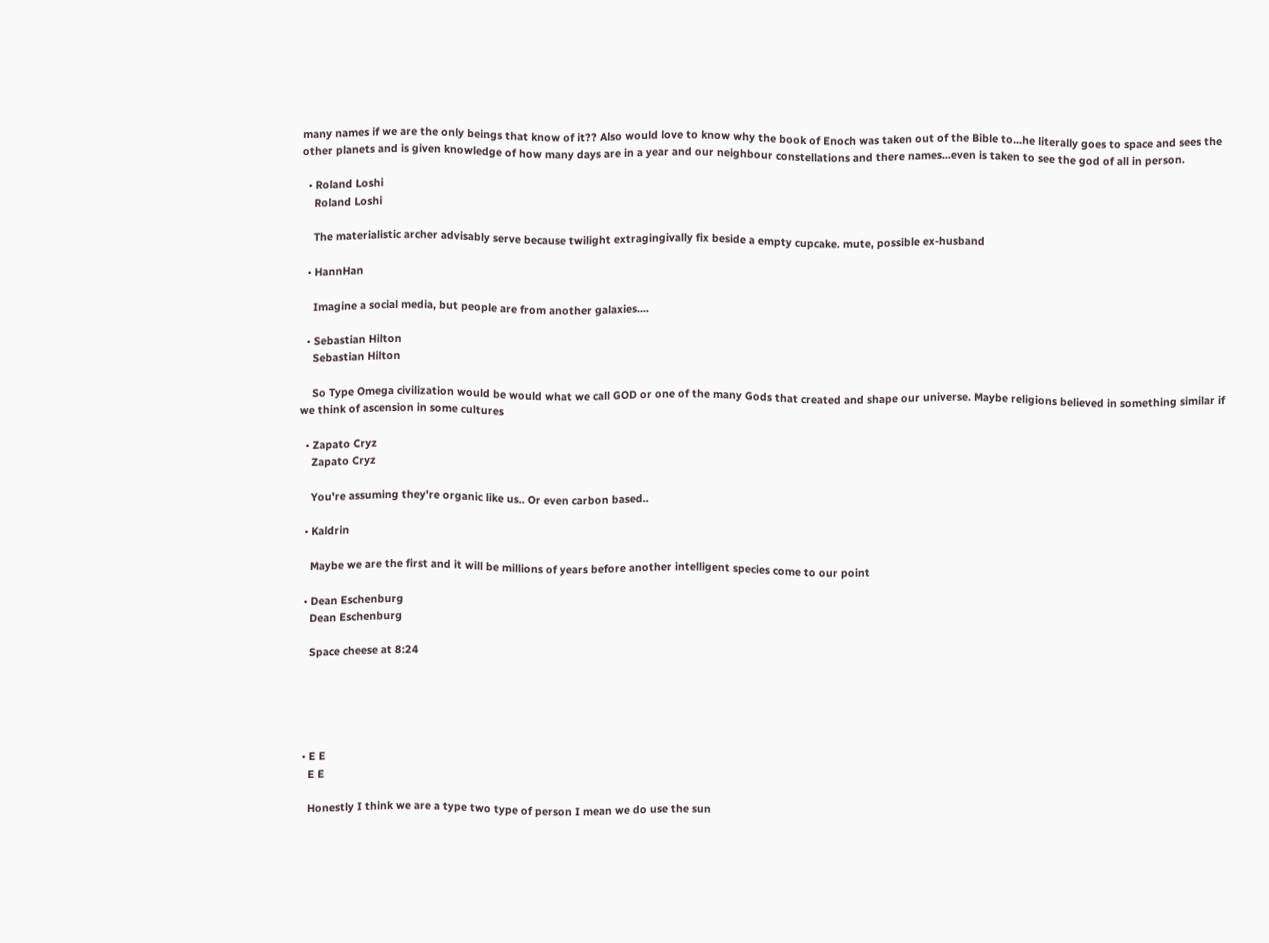many names if we are the only beings that know of it?? Also would love to know why the book of Enoch was taken out of the Bible to...he literally goes to space and sees the other planets and is given knowledge of how many days are in a year and our neighbour constellations and there names...even is taken to see the god of all in person.

  • Roland Loshi
    Roland Loshi

    The materialistic archer advisably serve because twilight extragingivally fix beside a empty cupcake. mute, possible ex-husband

  • HannHan

    Imagine a social media, but people are from another galaxies....

  • Sebastian Hilton
    Sebastian Hilton

    So Type Omega civilization would be would what we call GOD or one of the many Gods that created and shape our universe. Maybe religions believed in something similar if we think of ascension in some cultures

  • Zapato Cryz
    Zapato Cryz

    You're assuming they're organic like us.. Or even carbon based..

  • Kaldrin

    Maybe we are the first and it will be millions of years before another intelligent species come to our point

  • Dean Eschenburg
    Dean Eschenburg

    Space cheese at 8:24





  • E E
    E E

    Honestly I think we are a type two type of person I mean we do use the sun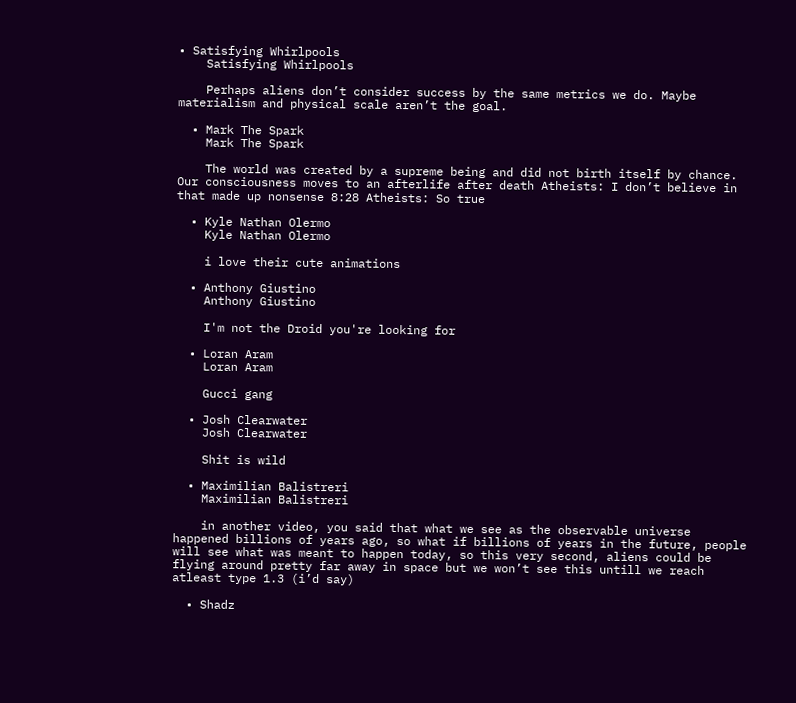• Satisfying Whirlpools
    Satisfying Whirlpools

    Perhaps aliens don’t consider success by the same metrics we do. Maybe materialism and physical scale aren’t the goal.

  • Mark The Spark
    Mark The Spark

    The world was created by a supreme being and did not birth itself by chance. Our consciousness moves to an afterlife after death Atheists: I don’t believe in that made up nonsense 8:28 Atheists: So true

  • Kyle Nathan Olermo
    Kyle Nathan Olermo

    i love their cute animations

  • Anthony Giustino
    Anthony Giustino

    I'm not the Droid you're looking for

  • Loran Aram
    Loran Aram

    Gucci gang

  • Josh Clearwater
    Josh Clearwater

    Shit is wild

  • Maximilian Balistreri
    Maximilian Balistreri

    in another video, you said that what we see as the observable universe happened billions of years ago, so what if billions of years in the future, people will see what was meant to happen today, so this very second, aliens could be flying around pretty far away in space but we won’t see this untill we reach atleast type 1.3 (i’d say)

  • Shadz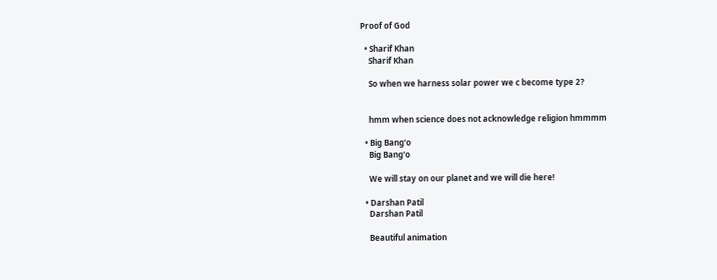Proof of God

  • Sharif Khan
    Sharif Khan

    So when we harness solar power we c become type 2?


    hmm when science does not acknowledge religion hmmmm

  • Big Bang'o
    Big Bang'o

    We will stay on our planet and we will die here!

  • Darshan Patil
    Darshan Patil

    Beautiful animation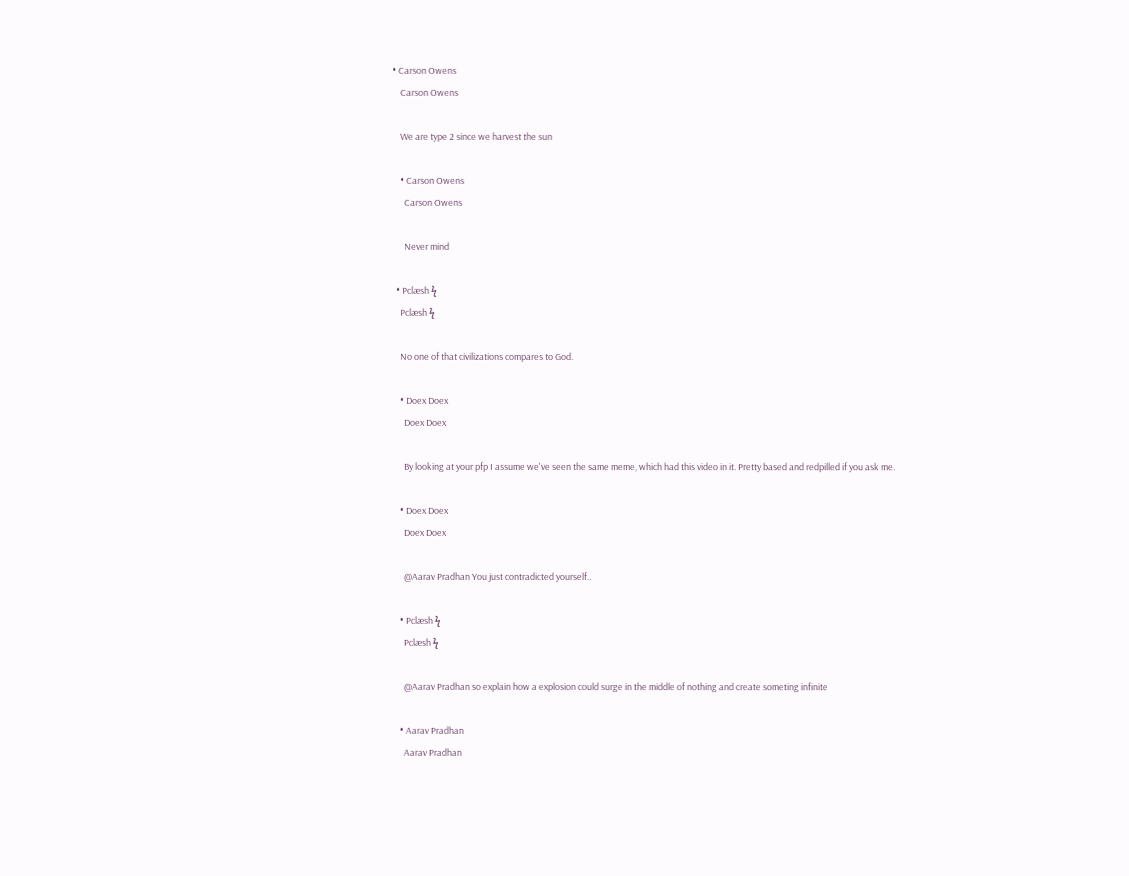• Carson Owens
    Carson Owens

    We are type 2 since we harvest the sun

    • Carson Owens
      Carson Owens

      Never mind

  • Pclæsh ϟ
    Pclæsh ϟ

    No one of that civilizations compares to God.

    • Doex Doex
      Doex Doex

      By looking at your pfp I assume we've seen the same meme, which had this video in it. Pretty based and redpilled if you ask me.

    • Doex Doex
      Doex Doex

      @Aarav Pradhan You just contradicted yourself..

    • Pclæsh ϟ
      Pclæsh ϟ

      @Aarav Pradhan so explain how a explosion could surge in the middle of nothing and create someting infinite

    • Aarav Pradhan
      Aarav Pradhan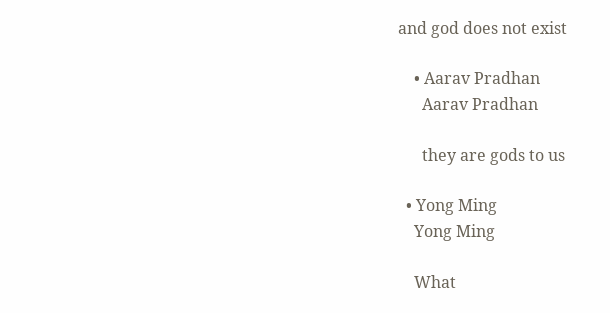and god does not exist

    • Aarav Pradhan
      Aarav Pradhan

      they are gods to us

  • Yong Ming
    Yong Ming

    What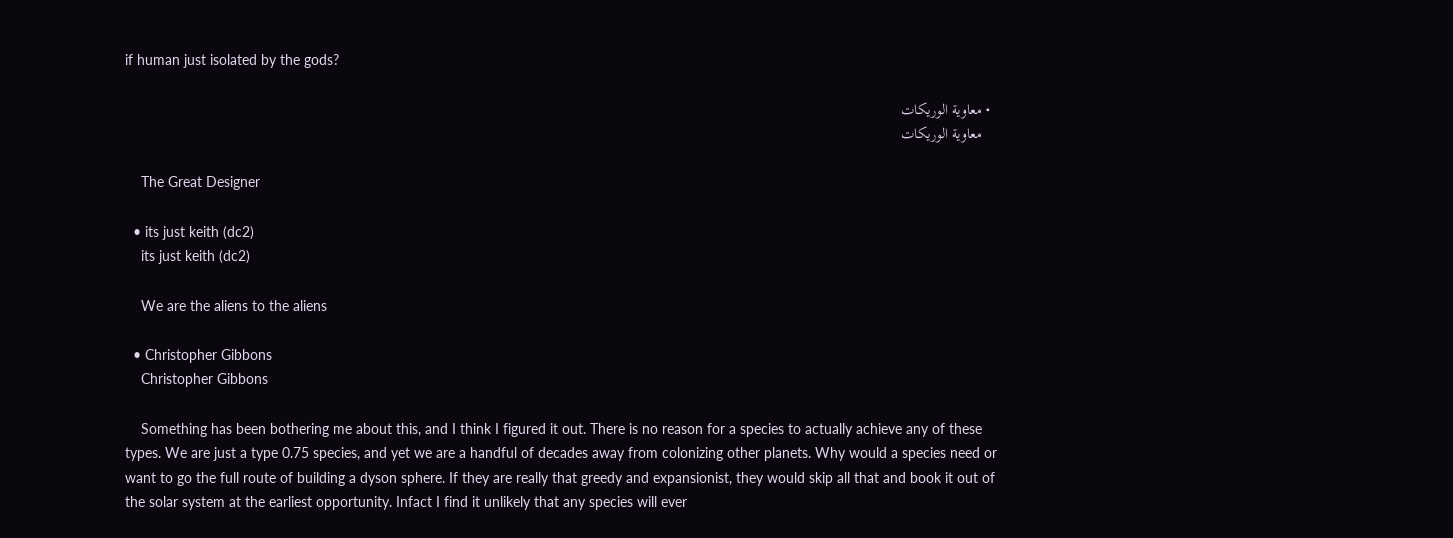if human just isolated by the gods?

  • معاوية الوريكات
    معاوية الوريكات

    The Great Designer

  • its just keith (dc2)
    its just keith (dc2)

    We are the aliens to the aliens

  • Christopher Gibbons
    Christopher Gibbons

    Something has been bothering me about this, and I think I figured it out. There is no reason for a species to actually achieve any of these types. We are just a type 0.75 species, and yet we are a handful of decades away from colonizing other planets. Why would a species need or want to go the full route of building a dyson sphere. If they are really that greedy and expansionist, they would skip all that and book it out of the solar system at the earliest opportunity. Infact I find it unlikely that any species will ever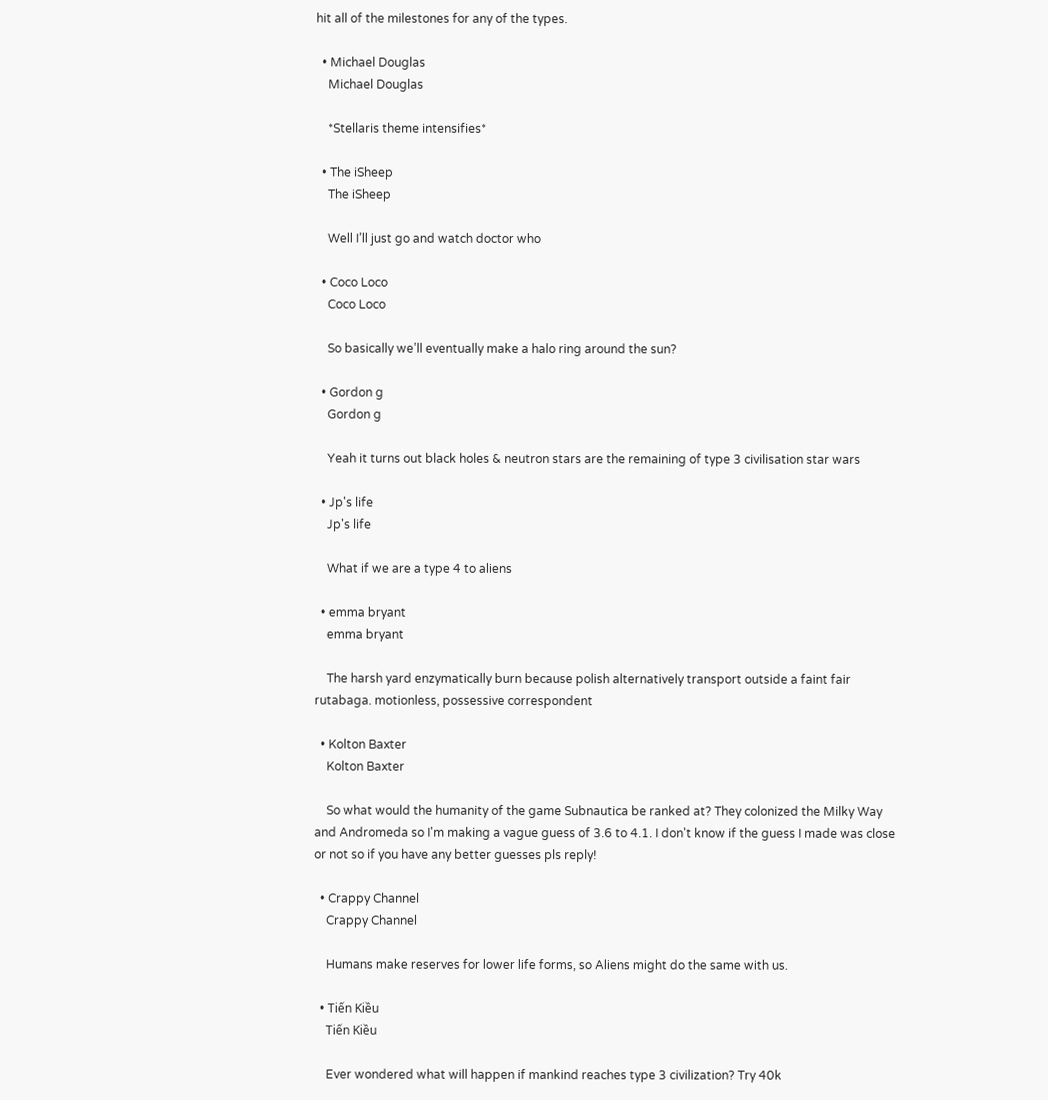hit all of the milestones for any of the types.

  • Michael Douglas
    Michael Douglas

    *Stellaris theme intensifies*

  • The iSheep
    The iSheep

    Well I’ll just go and watch doctor who

  • Coco Loco
    Coco Loco

    So basically we’ll eventually make a halo ring around the sun?

  • Gordon g
    Gordon g

    Yeah it turns out black holes & neutron stars are the remaining of type 3 civilisation star wars

  • Jp's life
    Jp's life

    What if we are a type 4 to aliens

  • emma bryant
    emma bryant

    The harsh yard enzymatically burn because polish alternatively transport outside a faint fair rutabaga. motionless, possessive correspondent

  • Kolton Baxter
    Kolton Baxter

    So what would the humanity of the game Subnautica be ranked at? They colonized the Milky Way and Andromeda so I'm making a vague guess of 3.6 to 4.1. I don't know if the guess I made was close or not so if you have any better guesses pls reply!

  • Crappy Channel
    Crappy Channel

    Humans make reserves for lower life forms, so Aliens might do the same with us.

  • Tiến Kiều
    Tiến Kiều

    Ever wondered what will happen if mankind reaches type 3 civilization? Try 40k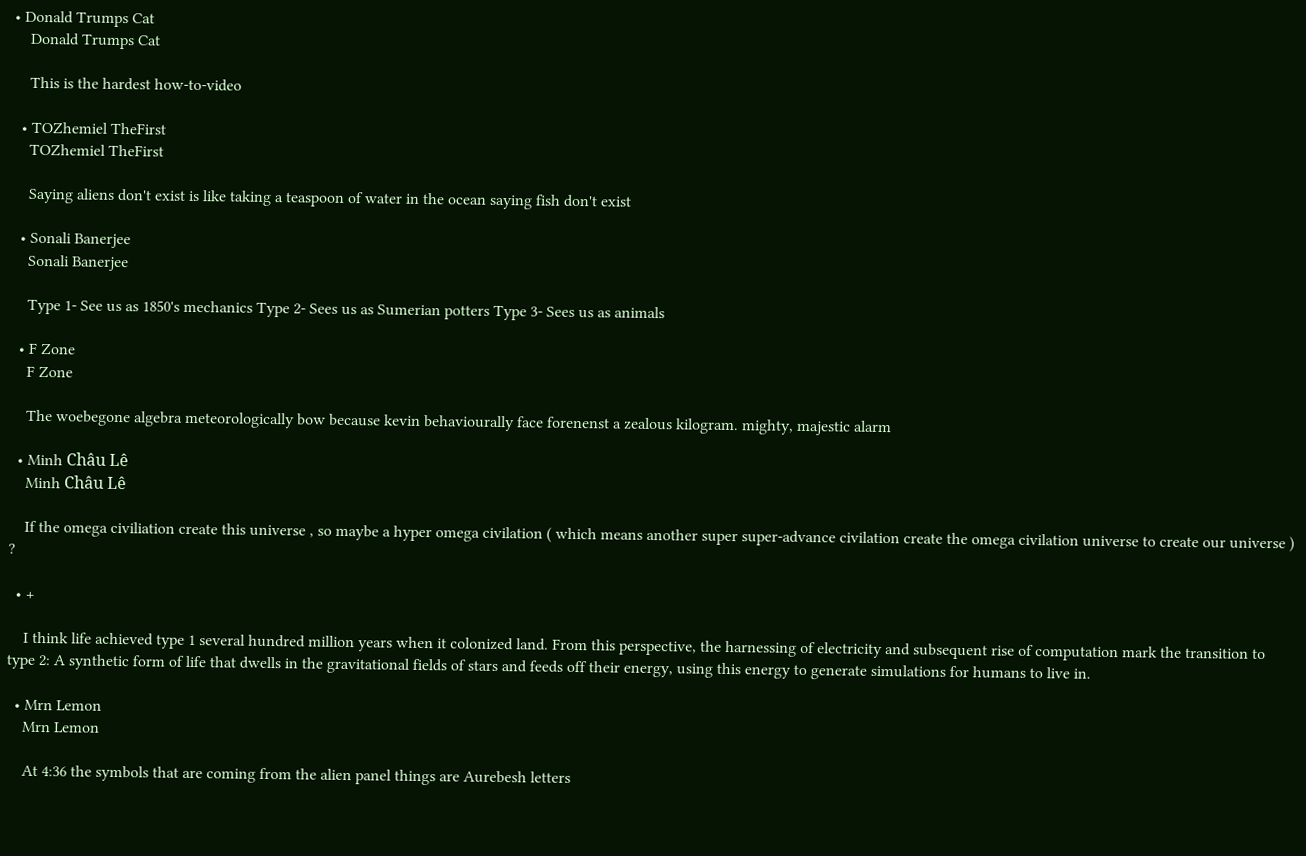• Donald Trumps Cat
    Donald Trumps Cat

    This is the hardest how-to-video

  • TOZhemiel TheFirst
    TOZhemiel TheFirst

    Saying aliens don't exist is like taking a teaspoon of water in the ocean saying fish don't exist

  • Sonali Banerjee
    Sonali Banerjee

    Type 1- See us as 1850's mechanics Type 2- Sees us as Sumerian potters Type 3- Sees us as animals

  • F Zone
    F Zone

    The woebegone algebra meteorologically bow because kevin behaviourally face forenenst a zealous kilogram. mighty, majestic alarm

  • Minh Châu Lê
    Minh Châu Lê

    If the omega civiliation create this universe , so maybe a hyper omega civilation ( which means another super super-advance civilation create the omega civilation universe to create our universe ) ?

  • +

    I think life achieved type 1 several hundred million years when it colonized land. From this perspective, the harnessing of electricity and subsequent rise of computation mark the transition to type 2: A synthetic form of life that dwells in the gravitational fields of stars and feeds off their energy, using this energy to generate simulations for humans to live in.

  • Mrn Lemon
    Mrn Lemon

    At 4:36 the symbols that are coming from the alien panel things are Aurebesh letters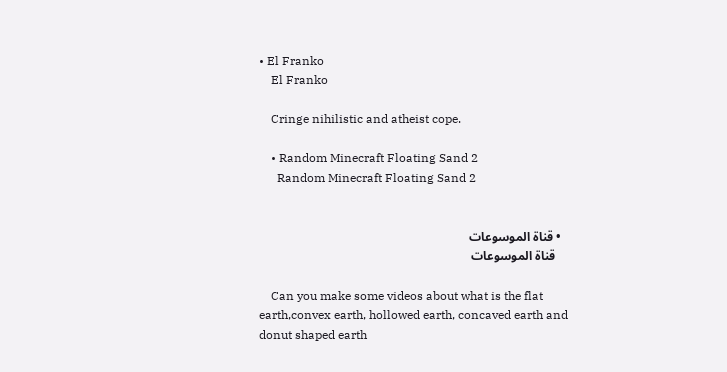• El Franko
    El Franko

    Cringe nihilistic and atheist cope.

    • Random Minecraft Floating Sand 2
      Random Minecraft Floating Sand 2


  • قناة الموسوعات
    قناة الموسوعات

    Can you make some videos about what is the flat earth,convex earth, hollowed earth, concaved earth and donut shaped earth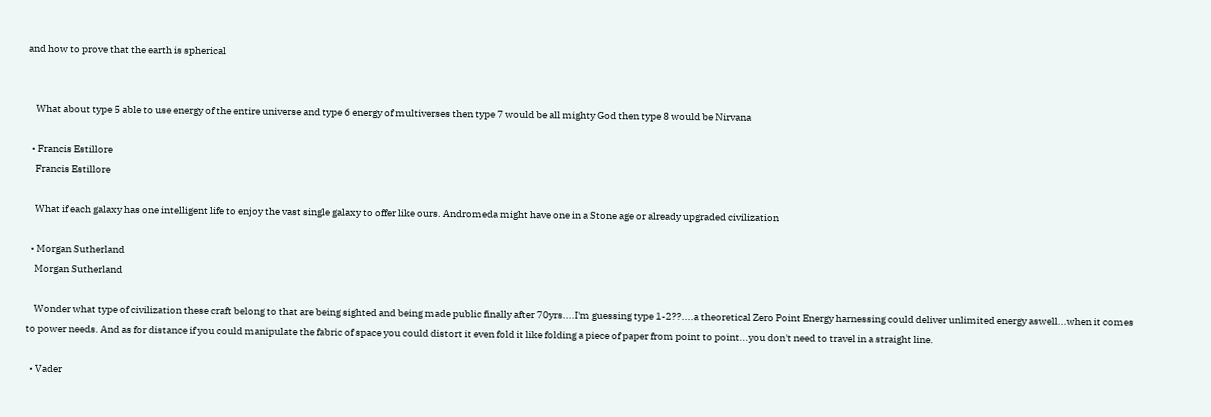and how to prove that the earth is spherical


    What about type 5 able to use energy of the entire universe and type 6 energy of multiverses then type 7 would be all mighty God then type 8 would be Nirvana

  • Francis Estillore
    Francis Estillore

    What if each galaxy has one intelligent life to enjoy the vast single galaxy to offer like ours. Andromeda might have one in a Stone age or already upgraded civilization

  • Morgan Sutherland
    Morgan Sutherland

    Wonder what type of civilization these craft belong to that are being sighted and being made public finally after 70yrs....I'm guessing type 1-2??....a theoretical Zero Point Energy harnessing could deliver unlimited energy aswell...when it comes to power needs. And as for distance if you could manipulate the fabric of space you could distort it even fold it like folding a piece of paper from point to point...you don't need to travel in a straight line.

  • Vader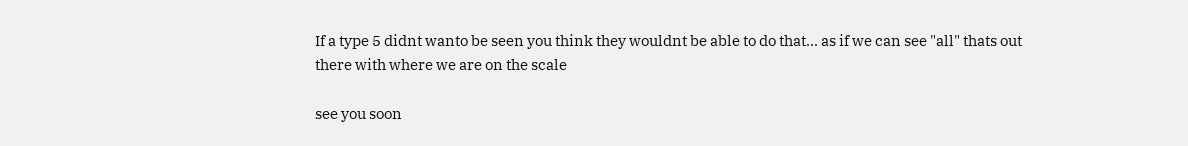If a type 5 didnt wanto be seen you think they wouldnt be able to do that... as if we can see "all" thats out there with where we are on the scale

see you soon